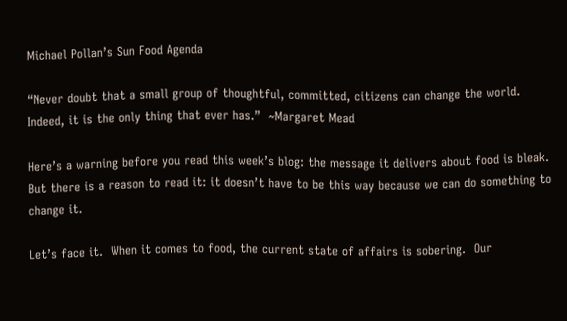Michael Pollan’s Sun Food Agenda

“Never doubt that a small group of thoughtful, committed, citizens can change the world. Indeed, it is the only thing that ever has.”  ~Margaret Mead

Here’s a warning before you read this week’s blog: the message it delivers about food is bleak. But there is a reason to read it: it doesn’t have to be this way because we can do something to change it.

Let’s face it.  When it comes to food, the current state of affairs is sobering.  Our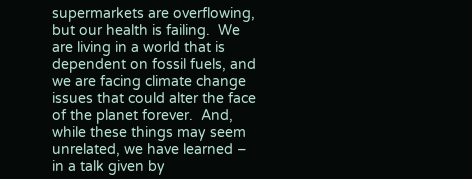supermarkets are overflowing, but our health is failing.  We are living in a world that is dependent on fossil fuels, and we are facing climate change issues that could alter the face of the planet forever.  And, while these things may seem unrelated, we have learned – in a talk given by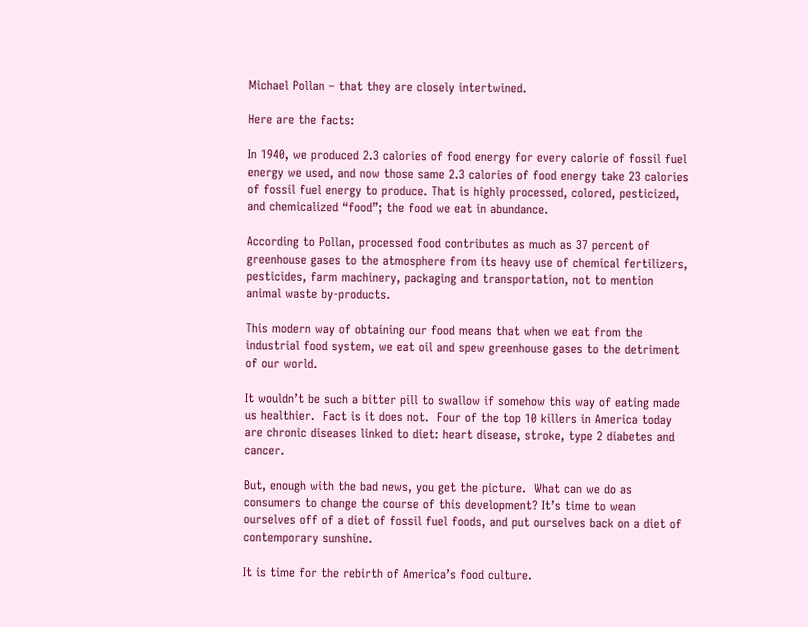Michael Pollan – that they are closely intertwined.

Here are the facts:

In 1940, we produced 2.3 calories of food energy for every calorie of fossil fuel energy we used, and now those same 2.3 calories of food energy take 23 calories of fossil fuel energy to produce. That is highly processed, colored, pesticized, and chemicalized “food”; the food we eat in abundance.

According to Pollan, processed food contributes as much as 37 percent of greenhouse gases to the atmosphere from its heavy use of chemical fertilizers, pesticides, farm machinery, packaging and transportation, not to mention animal waste by-products.

This modern way of obtaining our food means that when we eat from the industrial food system, we eat oil and spew greenhouse gases to the detriment of our world.

It wouldn’t be such a bitter pill to swallow if somehow this way of eating made us healthier.  Fact is it does not.  Four of the top 10 killers in America today are chronic diseases linked to diet: heart disease, stroke, type 2 diabetes and cancer.

But, enough with the bad news, you get the picture.  What can we do as consumers to change the course of this development? It’s time to wean ourselves off of a diet of fossil fuel foods, and put ourselves back on a diet of contemporary sunshine.

It is time for the rebirth of America’s food culture.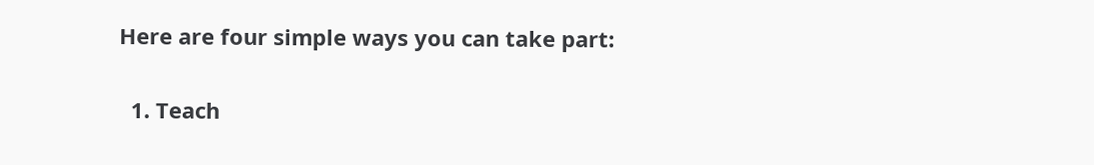Here are four simple ways you can take part:

  1. Teach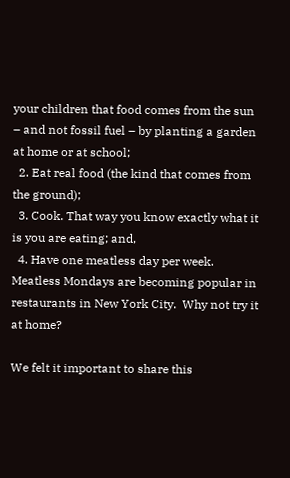your children that food comes from the sun – and not fossil fuel – by planting a garden at home or at school;
  2. Eat real food (the kind that comes from the ground);
  3. Cook. That way you know exactly what it is you are eating; and,
  4. Have one meatless day per week. Meatless Mondays are becoming popular in restaurants in New York City.  Why not try it at home?

We felt it important to share this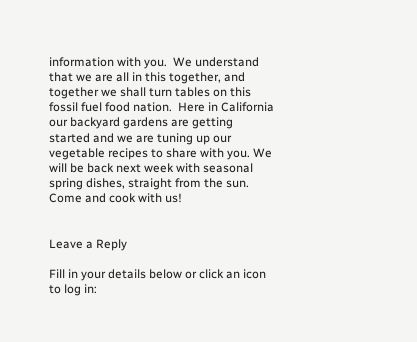information with you.  We understand that we are all in this together, and together we shall turn tables on this fossil fuel food nation.  Here in California our backyard gardens are getting started and we are tuning up our vegetable recipes to share with you. We will be back next week with seasonal spring dishes, straight from the sun.  Come and cook with us!


Leave a Reply

Fill in your details below or click an icon to log in: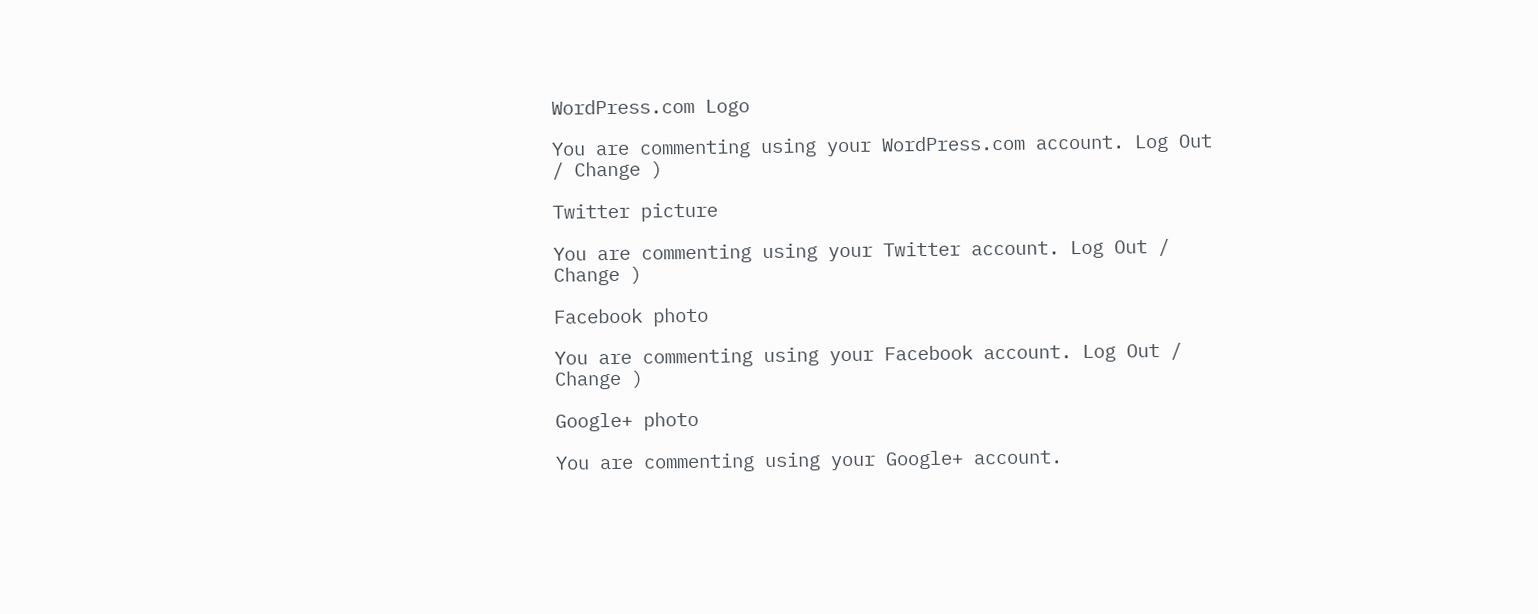WordPress.com Logo

You are commenting using your WordPress.com account. Log Out / Change )

Twitter picture

You are commenting using your Twitter account. Log Out / Change )

Facebook photo

You are commenting using your Facebook account. Log Out / Change )

Google+ photo

You are commenting using your Google+ account.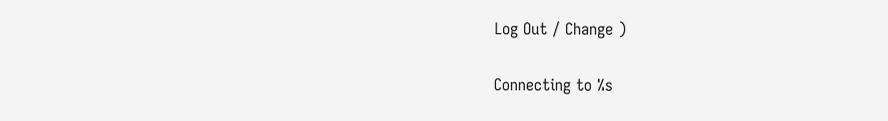Log Out / Change )

Connecting to %s